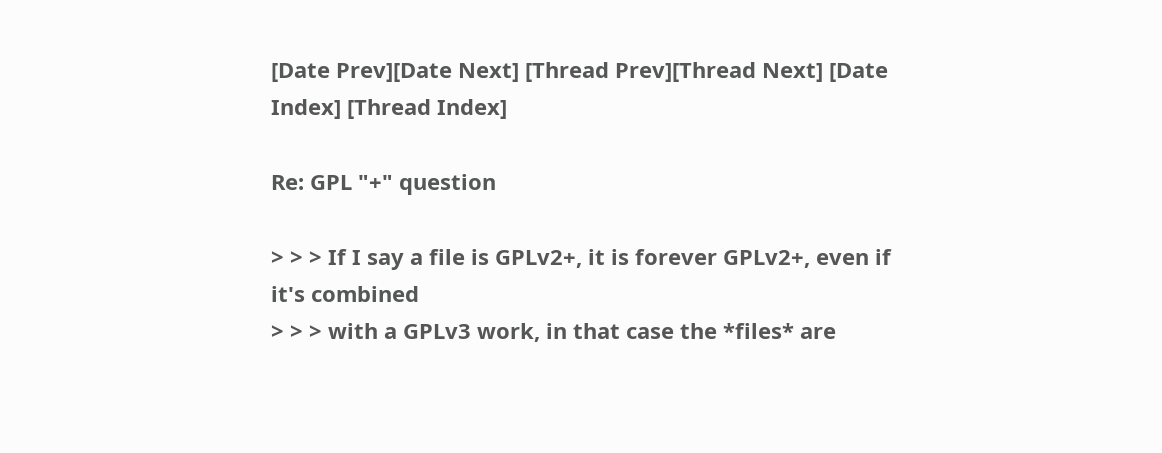[Date Prev][Date Next] [Thread Prev][Thread Next] [Date Index] [Thread Index]

Re: GPL "+" question

> > > If I say a file is GPLv2+, it is forever GPLv2+, even if it's combined
> > > with a GPLv3 work, in that case the *files* are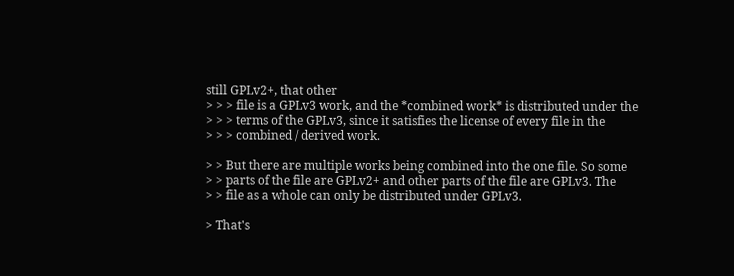still GPLv2+, that other
> > > file is a GPLv3 work, and the *combined work* is distributed under the
> > > terms of the GPLv3, since it satisfies the license of every file in the
> > > combined / derived work.

> > But there are multiple works being combined into the one file. So some
> > parts of the file are GPLv2+ and other parts of the file are GPLv3. The
> > file as a whole can only be distributed under GPLv3.

> That's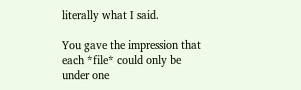literally what I said.

You gave the impression that each *file* could only be under one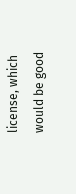license, which would be good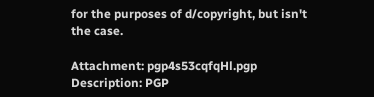for the purposes of d/copyright, but isn't
the case.

Attachment: pgp4s53cqfqHl.pgp
Description: PGP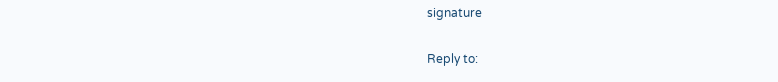signature

Reply to: